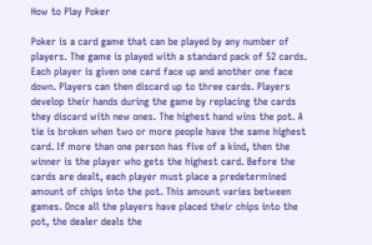How to Play Poker

Poker is a card game that can be played by any number of players. The game is played with a standard pack of 52 cards. Each player is given one card face up and another one face down. Players can then discard up to three cards. Players develop their hands during the game by replacing the cards they discard with new ones. The highest hand wins the pot. A tie is broken when two or more people have the same highest card. If more than one person has five of a kind, then the winner is the player who gets the highest card. Before the cards are dealt, each player must place a predetermined amount of chips into the pot. This amount varies between games. Once all the players have placed their chips into the pot, the dealer deals the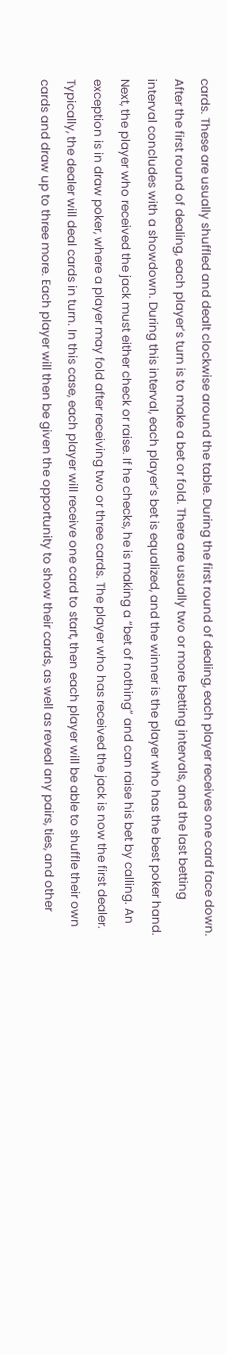cards. These are usually shuffled and dealt clockwise around the table. During the first round of dealing, each player receives one card face down. After the first round of dealing, each player’s turn is to make a bet or fold. There are usually two or more betting intervals, and the last betting interval concludes with a showdown. During this interval, each player’s bet is equalized, and the winner is the player who has the best poker hand. Next, the player who received the jack must either check or raise. If he checks, he is making a “bet of nothing” and can raise his bet by calling. An exception is in draw poker, where a player may fold after receiving two or three cards. The player who has received the jack is now the first dealer. Typically, the dealer will deal cards in turn. In this case, each player will receive one card to start, then each player will be able to shuffle their own cards and draw up to three more. Each player will then be given the opportunity to show their cards, as well as reveal any pairs, ties, and other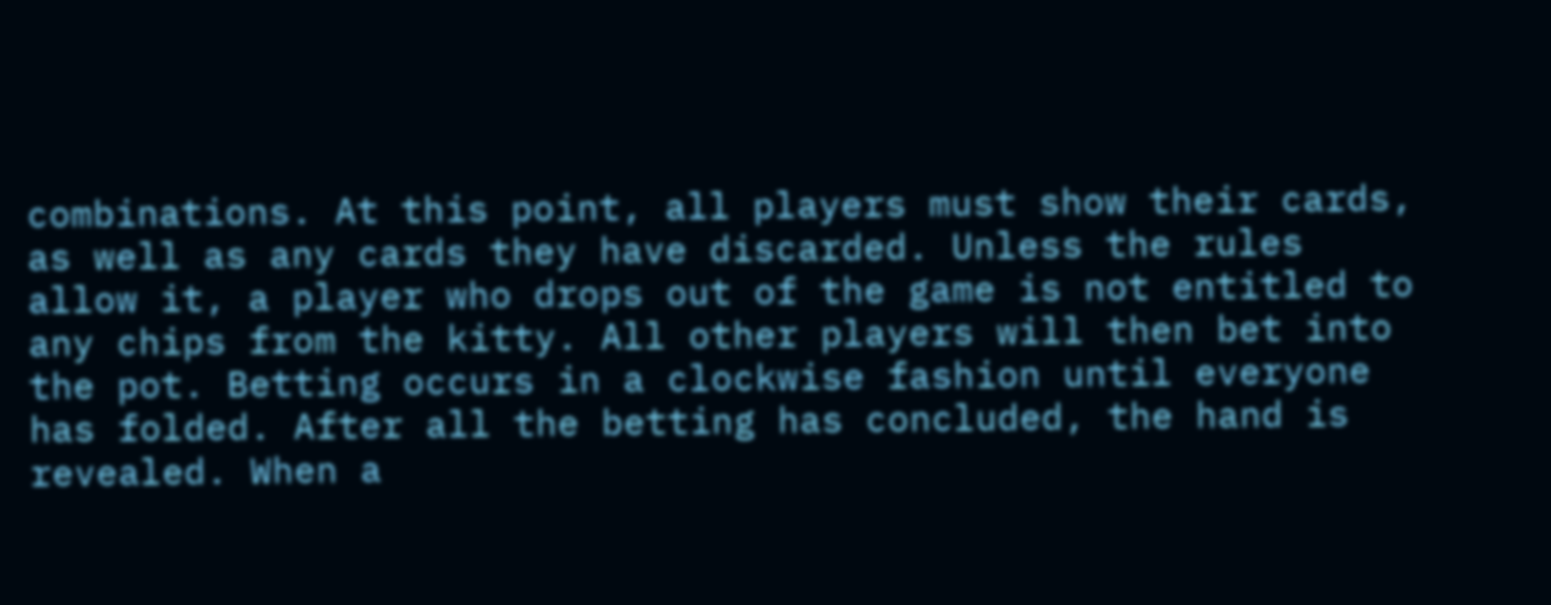combinations. At this point, all players must show their cards, as well as any cards they have discarded. Unless the rules allow it, a player who drops out of the game is not entitled to any chips from the kitty. All other players will then bet into the pot. Betting occurs in a clockwise fashion until everyone has folded. After all the betting has concluded, the hand is revealed. When a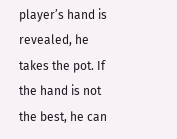player’s hand is revealed, he takes the pot. If the hand is not the best, he can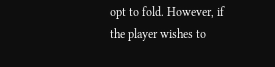opt to fold. However, if the player wishes to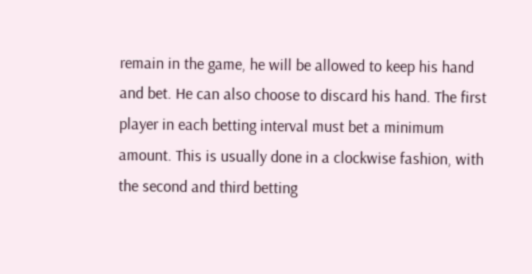remain in the game, he will be allowed to keep his hand and bet. He can also choose to discard his hand. The first player in each betting interval must bet a minimum amount. This is usually done in a clockwise fashion, with the second and third betting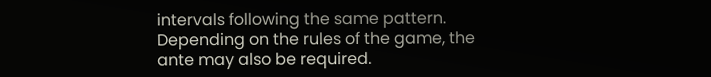intervals following the same pattern. Depending on the rules of the game, the ante may also be required.